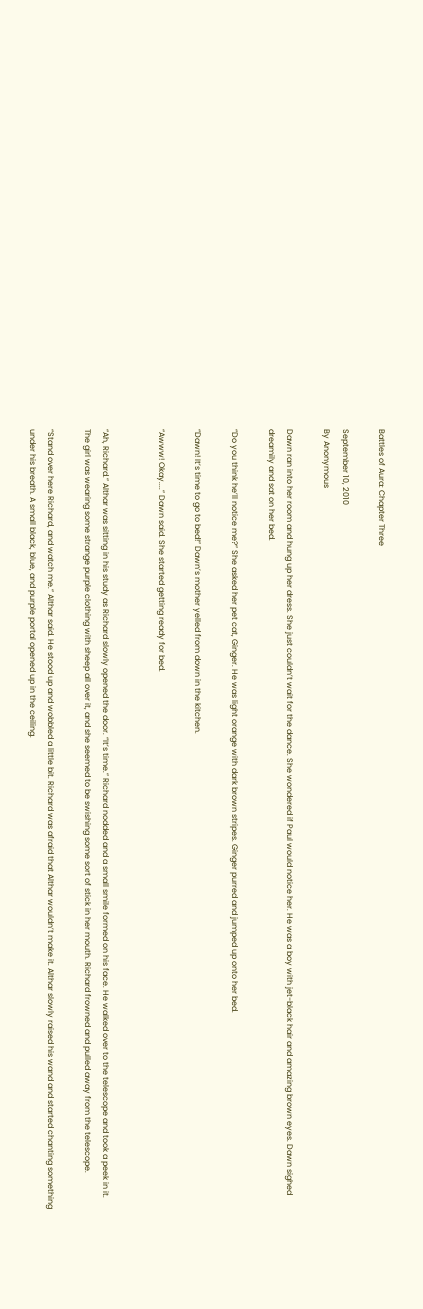Battles of Aura: Chapter Three

September 10, 2010
By Anonymous

Dawn ran into her room and hung up her dress. She just couldn’t wait for the dance. She wondered if Paul would notice her. He was a boy with jet-black hair and amazing brown eyes. Dawn sighed dreamily and sat on her bed.

“Do you think he’ll notice me?” She asked her pet cat, Ginger. He was light orange with dark brown stripes. Ginger purred and jumped up onto her bed.

“Dawn! It’s time to go to bed!” Dawn’s mother yelled from down in the kitchen.

“Awww! Okay....” Dawn said. She started getting ready for bed.


“Ah, Richard.” Althar was sitting in his study as Richard slowly opened the door. “It’s time.” Richard nodded and a small smile formed on his face. He walked over to the telescope and took a peek in it. The girl was wearing some strange purple clothing with sheep all over it, and she seemed to be swishing some sort of stick in her mouth. Richard frowned and pulled away from the telescope.

“Stand over here Richard, and watch me.” Althar said. He stood up and wobbled a little bit. Richard was afraid that Althar wouldn’t make it. Althar slowly raised his wand and started chanting something under his breath. A small black, blue, and purple portal opened up in the ceiling.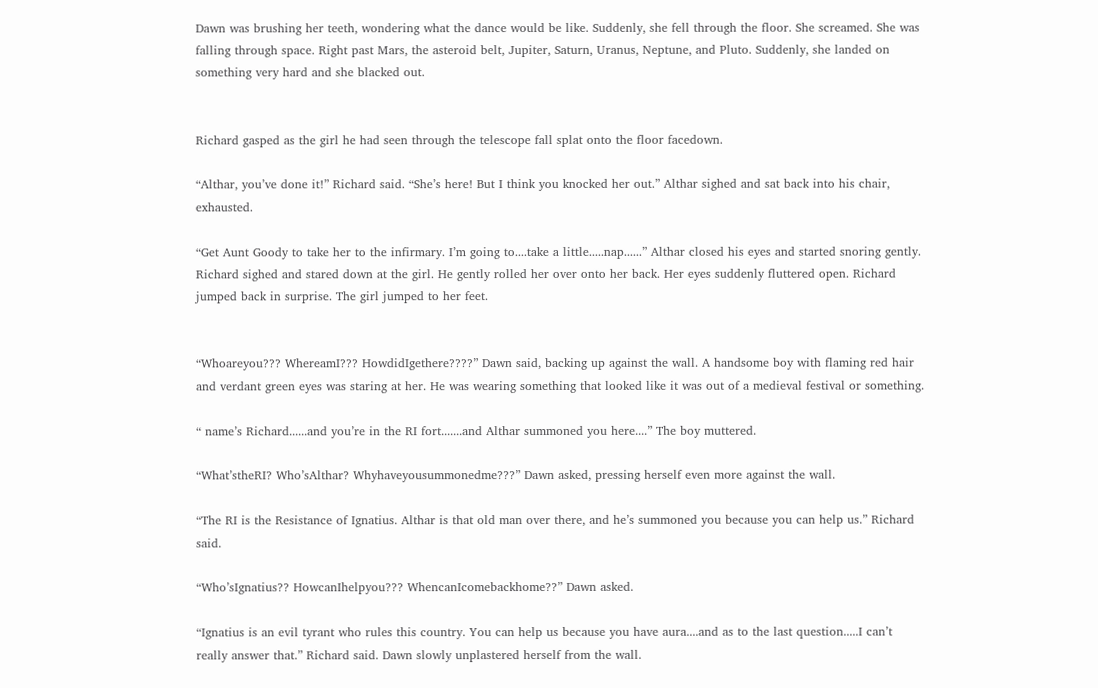Dawn was brushing her teeth, wondering what the dance would be like. Suddenly, she fell through the floor. She screamed. She was falling through space. Right past Mars, the asteroid belt, Jupiter, Saturn, Uranus, Neptune, and Pluto. Suddenly, she landed on something very hard and she blacked out.


Richard gasped as the girl he had seen through the telescope fall splat onto the floor facedown.

“Althar, you’ve done it!” Richard said. “She’s here! But I think you knocked her out.” Althar sighed and sat back into his chair, exhausted.

“Get Aunt Goody to take her to the infirmary. I’m going to....take a little.....nap......” Althar closed his eyes and started snoring gently. Richard sighed and stared down at the girl. He gently rolled her over onto her back. Her eyes suddenly fluttered open. Richard jumped back in surprise. The girl jumped to her feet.


“Whoareyou??? WhereamI??? HowdidIgethere????” Dawn said, backing up against the wall. A handsome boy with flaming red hair and verdant green eyes was staring at her. He was wearing something that looked like it was out of a medieval festival or something.

“ name’s Richard......and you’re in the RI fort.......and Althar summoned you here....” The boy muttered.

“What’stheRI? Who’sAlthar? Whyhaveyousummonedme???” Dawn asked, pressing herself even more against the wall.

“The RI is the Resistance of Ignatius. Althar is that old man over there, and he’s summoned you because you can help us.” Richard said.

“Who’sIgnatius?? HowcanIhelpyou??? WhencanIcomebackhome??” Dawn asked.

“Ignatius is an evil tyrant who rules this country. You can help us because you have aura....and as to the last question.....I can’t really answer that.” Richard said. Dawn slowly unplastered herself from the wall.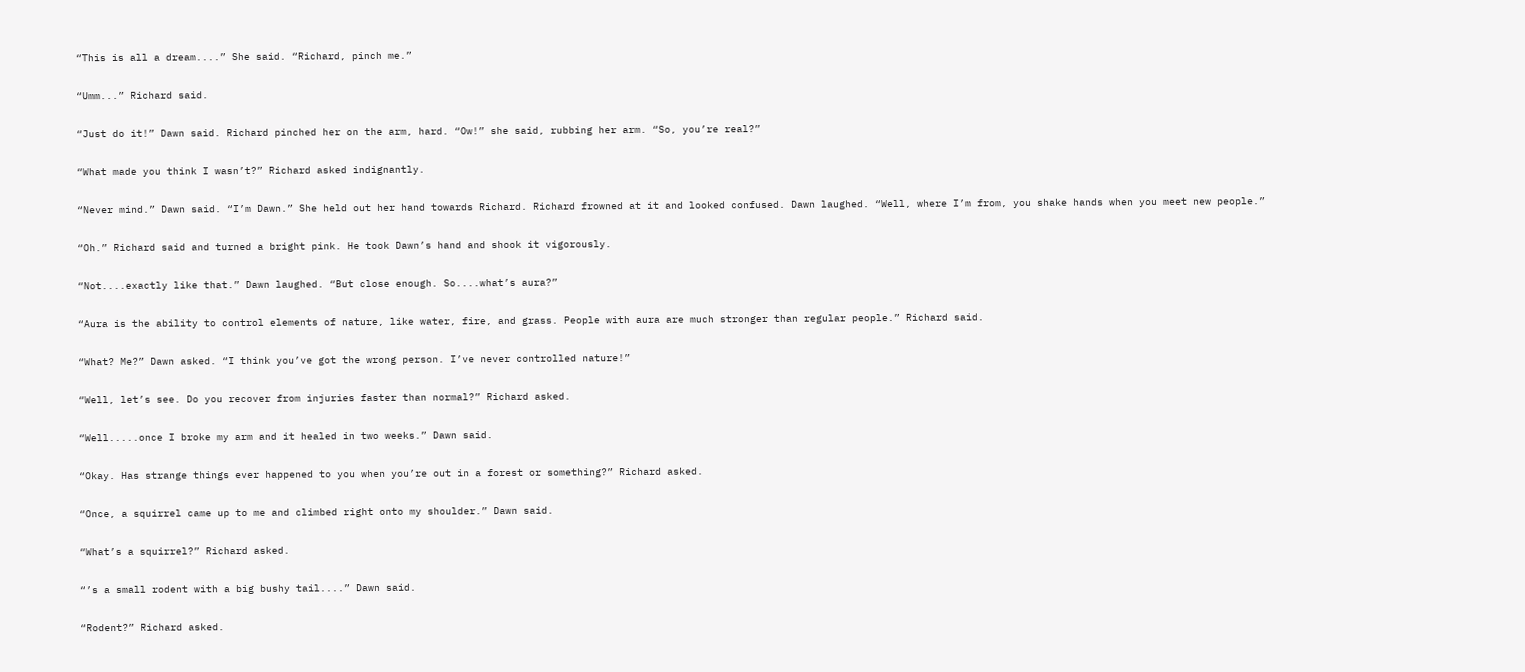“This is all a dream....” She said. “Richard, pinch me.”

“Umm...” Richard said.

“Just do it!” Dawn said. Richard pinched her on the arm, hard. “Ow!” she said, rubbing her arm. “So, you’re real?”

“What made you think I wasn’t?” Richard asked indignantly.

“Never mind.” Dawn said. “I’m Dawn.” She held out her hand towards Richard. Richard frowned at it and looked confused. Dawn laughed. “Well, where I’m from, you shake hands when you meet new people.”

“Oh.” Richard said and turned a bright pink. He took Dawn’s hand and shook it vigorously.

“Not....exactly like that.” Dawn laughed. “But close enough. So....what’s aura?”

“Aura is the ability to control elements of nature, like water, fire, and grass. People with aura are much stronger than regular people.” Richard said.

“What? Me?” Dawn asked. “I think you’ve got the wrong person. I’ve never controlled nature!”

“Well, let’s see. Do you recover from injuries faster than normal?” Richard asked.

“Well.....once I broke my arm and it healed in two weeks.” Dawn said.

“Okay. Has strange things ever happened to you when you’re out in a forest or something?” Richard asked.

“Once, a squirrel came up to me and climbed right onto my shoulder.” Dawn said.

“What’s a squirrel?” Richard asked.

“’s a small rodent with a big bushy tail....” Dawn said.

“Rodent?” Richard asked.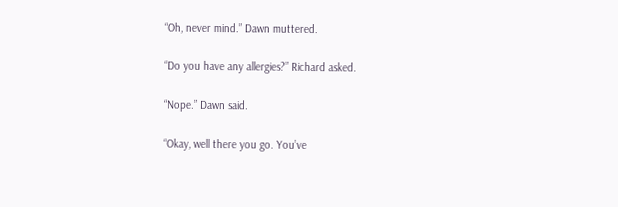“Oh, never mind.” Dawn muttered.

“Do you have any allergies?” Richard asked.

“Nope.” Dawn said.

“Okay, well there you go. You’ve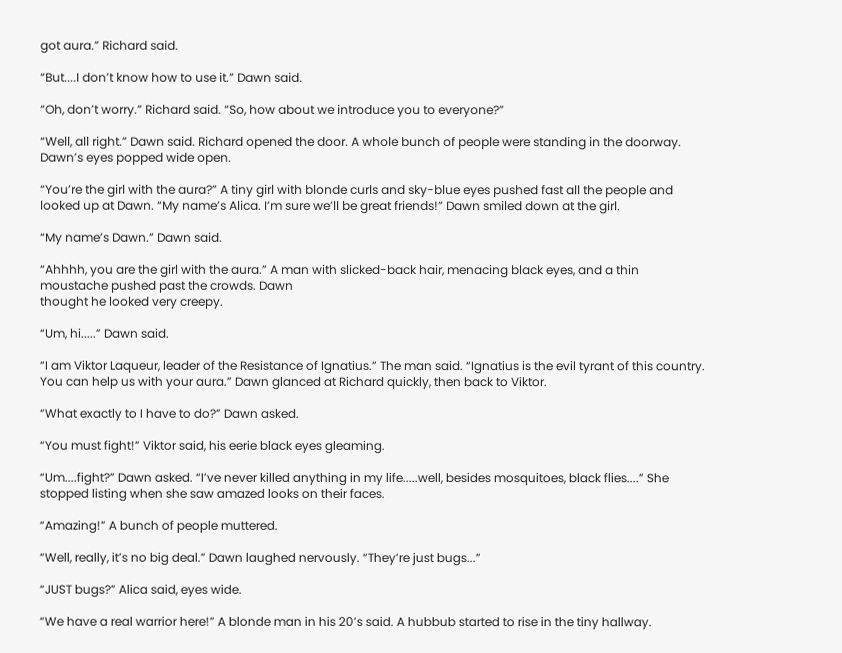got aura.” Richard said.

“But....I don’t know how to use it.” Dawn said.

“Oh, don’t worry.” Richard said. “So, how about we introduce you to everyone?”

“Well, all right.” Dawn said. Richard opened the door. A whole bunch of people were standing in the doorway. Dawn’s eyes popped wide open.

“You’re the girl with the aura?” A tiny girl with blonde curls and sky-blue eyes pushed fast all the people and looked up at Dawn. “My name’s Alica. I’m sure we’ll be great friends!” Dawn smiled down at the girl.

“My name’s Dawn.” Dawn said.

“Ahhhh, you are the girl with the aura.” A man with slicked-back hair, menacing black eyes, and a thin moustache pushed past the crowds. Dawn
thought he looked very creepy.

“Um, hi.....” Dawn said.

“I am Viktor Laqueur, leader of the Resistance of Ignatius.” The man said. “Ignatius is the evil tyrant of this country. You can help us with your aura.” Dawn glanced at Richard quickly, then back to Viktor.

“What exactly to I have to do?” Dawn asked.

“You must fight!” Viktor said, his eerie black eyes gleaming.

“Um....fight?” Dawn asked. “I’ve never killed anything in my life.....well, besides mosquitoes, black flies....” She stopped listing when she saw amazed looks on their faces.

“Amazing!” A bunch of people muttered.

“Well, really, it’s no big deal.” Dawn laughed nervously. “They’re just bugs...”

“JUST bugs?” Alica said, eyes wide.

“We have a real warrior here!” A blonde man in his 20’s said. A hubbub started to rise in the tiny hallway.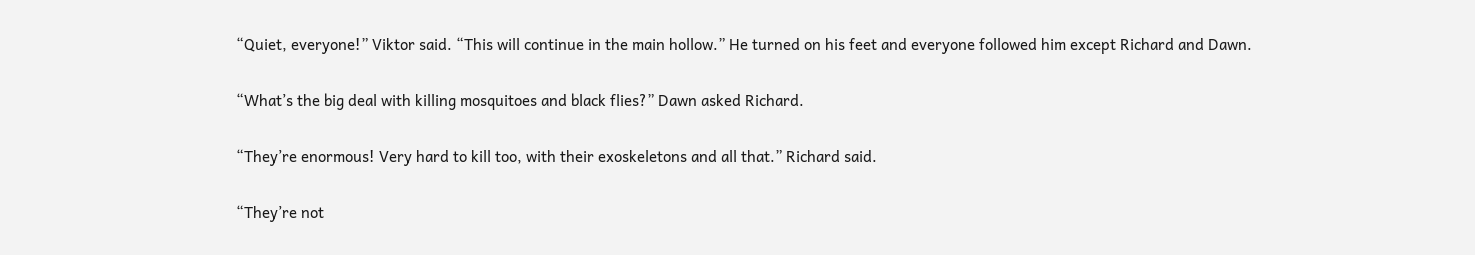“Quiet, everyone!” Viktor said. “This will continue in the main hollow.” He turned on his feet and everyone followed him except Richard and Dawn.

“What’s the big deal with killing mosquitoes and black flies?” Dawn asked Richard.

“They’re enormous! Very hard to kill too, with their exoskeletons and all that.” Richard said.

“They’re not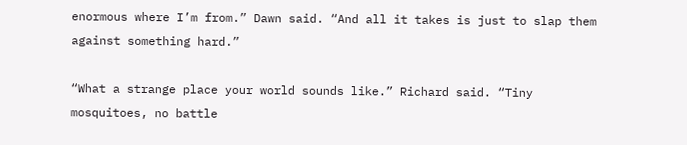enormous where I’m from.” Dawn said. “And all it takes is just to slap them against something hard.”

“What a strange place your world sounds like.” Richard said. “Tiny mosquitoes, no battle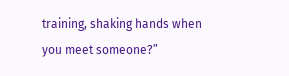training, shaking hands when you meet someone?”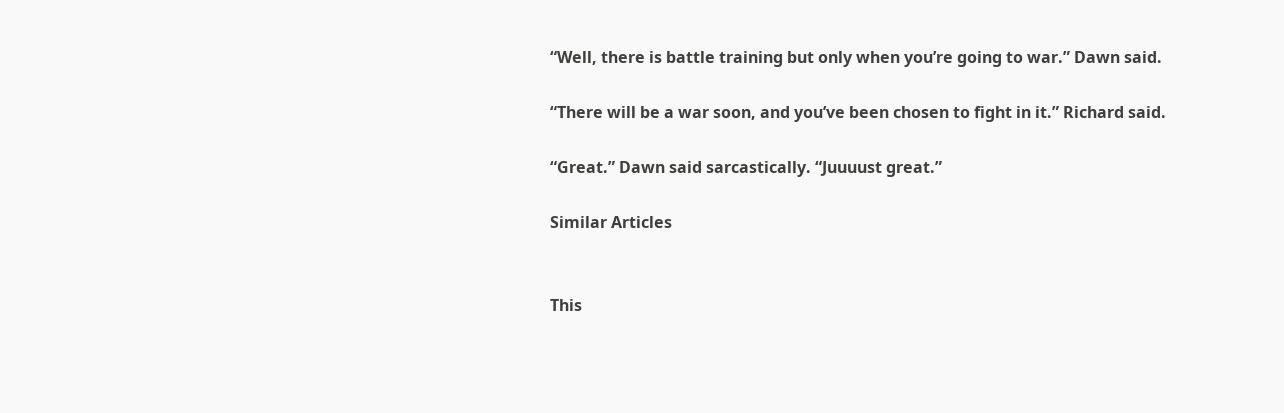“Well, there is battle training but only when you’re going to war.” Dawn said.

“There will be a war soon, and you’ve been chosen to fight in it.” Richard said.

“Great.” Dawn said sarcastically. “Juuuust great.”

Similar Articles


This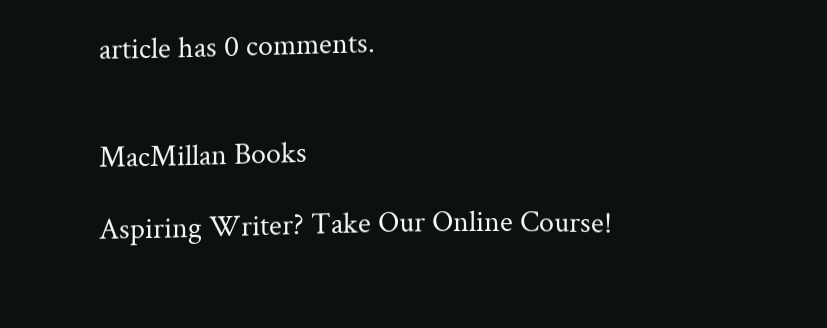article has 0 comments.


MacMillan Books

Aspiring Writer? Take Our Online Course!